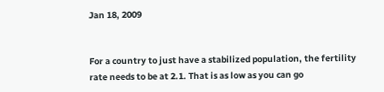Jan 18, 2009


For a country to just have a stabilized population, the fertility rate needs to be at 2.1. That is as low as you can go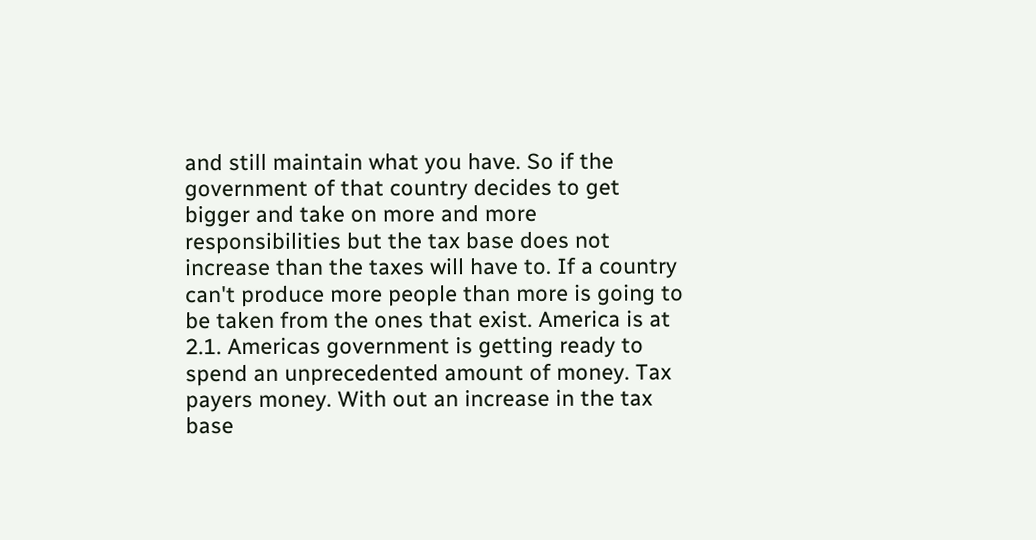and still maintain what you have. So if the government of that country decides to get bigger and take on more and more responsibilities but the tax base does not increase than the taxes will have to. If a country can't produce more people than more is going to be taken from the ones that exist. America is at 2.1. Americas government is getting ready to spend an unprecedented amount of money. Tax payers money. With out an increase in the tax base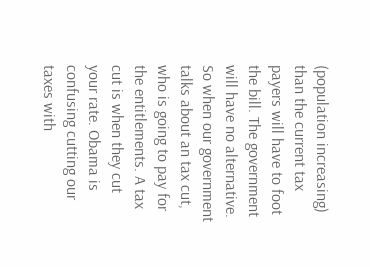(population increasing) than the current tax payers will have to foot the bill. The government will have no alternative. So when our government talks about an tax cut, who is going to pay for the entitlements. A tax cut is when they cut your rate. Obama is confusing cutting our taxes with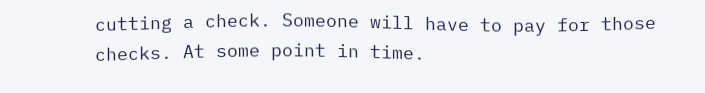cutting a check. Someone will have to pay for those checks. At some point in time.